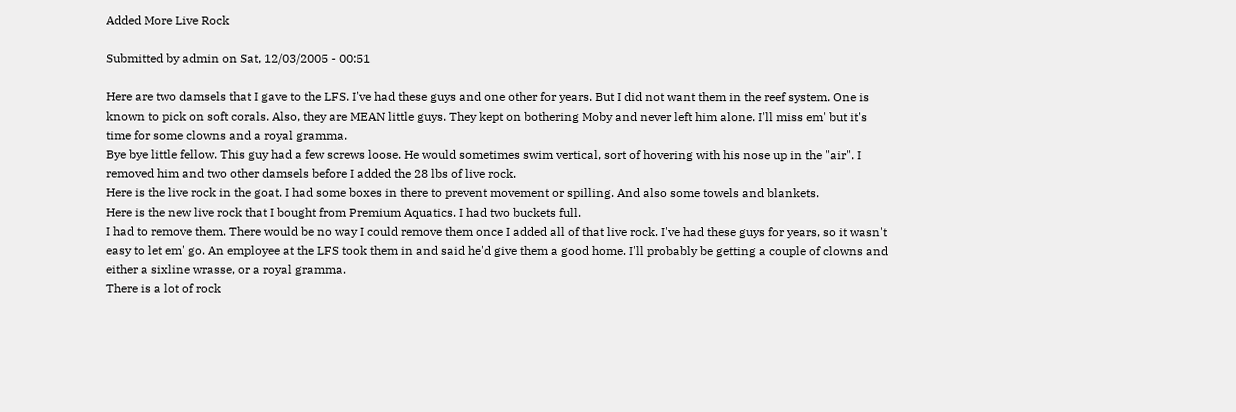Added More Live Rock

Submitted by admin on Sat, 12/03/2005 - 00:51

Here are two damsels that I gave to the LFS. I've had these guys and one other for years. But I did not want them in the reef system. One is known to pick on soft corals. Also, they are MEAN little guys. They kept on bothering Moby and never left him alone. I'll miss em' but it's time for some clowns and a royal gramma.
Bye bye little fellow. This guy had a few screws loose. He would sometimes swim vertical, sort of hovering with his nose up in the "air". I removed him and two other damsels before I added the 28 lbs of live rock.
Here is the live rock in the goat. I had some boxes in there to prevent movement or spilling. And also some towels and blankets.
Here is the new live rock that I bought from Premium Aquatics. I had two buckets full.
I had to remove them. There would be no way I could remove them once I added all of that live rock. I've had these guys for years, so it wasn't easy to let em' go. An employee at the LFS took them in and said he'd give them a good home. I'll probably be getting a couple of clowns and either a sixline wrasse, or a royal gramma.
There is a lot of rock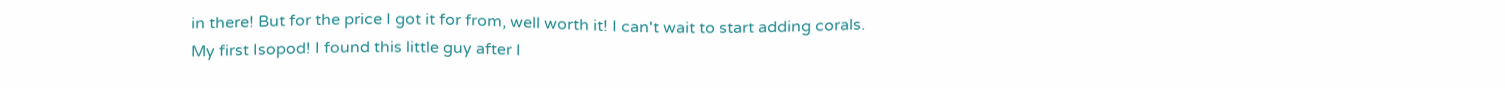in there! But for the price I got it for from, well worth it! I can't wait to start adding corals.
My first Isopod! I found this little guy after I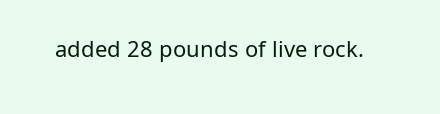added 28 pounds of live rock.